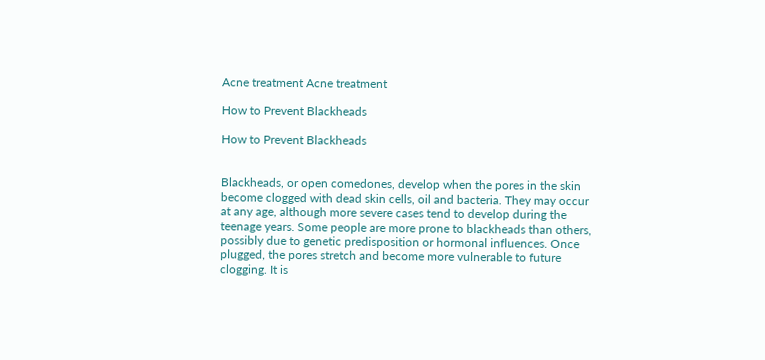Acne treatment Acne treatment

How to Prevent Blackheads

How to Prevent Blackheads


Blackheads, or open comedones, develop when the pores in the skin become clogged with dead skin cells, oil and bacteria. They may occur at any age, although more severe cases tend to develop during the teenage years. Some people are more prone to blackheads than others, possibly due to genetic predisposition or hormonal influences. Once plugged, the pores stretch and become more vulnerable to future clogging. It is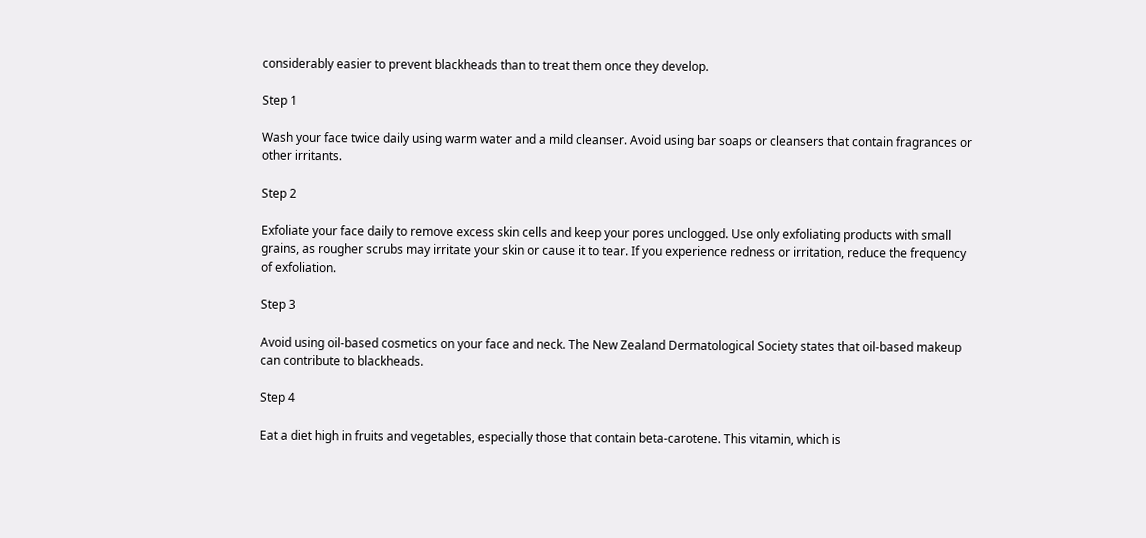considerably easier to prevent blackheads than to treat them once they develop.

Step 1

Wash your face twice daily using warm water and a mild cleanser. Avoid using bar soaps or cleansers that contain fragrances or other irritants.

Step 2

Exfoliate your face daily to remove excess skin cells and keep your pores unclogged. Use only exfoliating products with small grains, as rougher scrubs may irritate your skin or cause it to tear. If you experience redness or irritation, reduce the frequency of exfoliation.

Step 3

Avoid using oil-based cosmetics on your face and neck. The New Zealand Dermatological Society states that oil-based makeup can contribute to blackheads.

Step 4

Eat a diet high in fruits and vegetables, especially those that contain beta-carotene. This vitamin, which is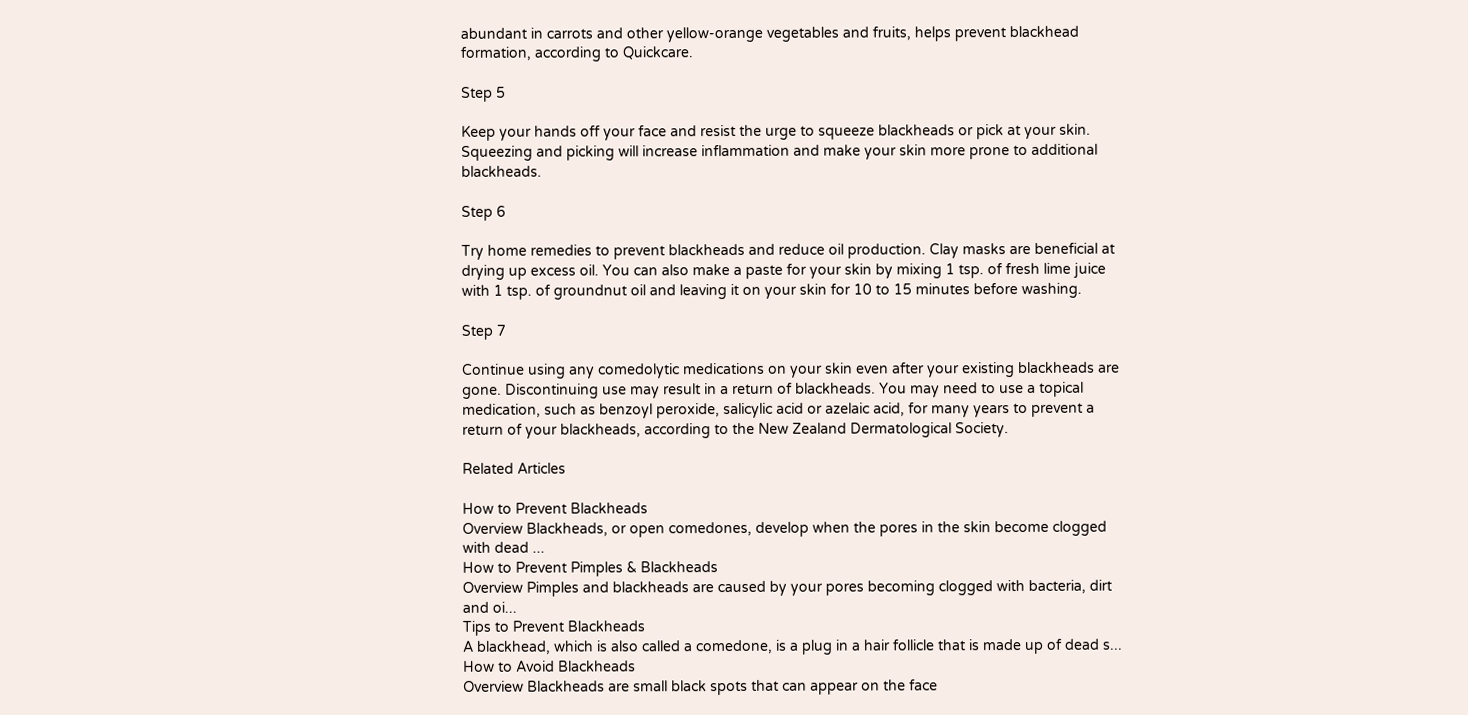abundant in carrots and other yellow-orange vegetables and fruits, helps prevent blackhead formation, according to Quickcare.

Step 5

Keep your hands off your face and resist the urge to squeeze blackheads or pick at your skin. Squeezing and picking will increase inflammation and make your skin more prone to additional blackheads.

Step 6

Try home remedies to prevent blackheads and reduce oil production. Clay masks are beneficial at drying up excess oil. You can also make a paste for your skin by mixing 1 tsp. of fresh lime juice with 1 tsp. of groundnut oil and leaving it on your skin for 10 to 15 minutes before washing.

Step 7

Continue using any comedolytic medications on your skin even after your existing blackheads are gone. Discontinuing use may result in a return of blackheads. You may need to use a topical medication, such as benzoyl peroxide, salicylic acid or azelaic acid, for many years to prevent a return of your blackheads, according to the New Zealand Dermatological Society.

Related Articles

How to Prevent Blackheads
Overview Blackheads, or open comedones, develop when the pores in the skin become clogged with dead ...
How to Prevent Pimples & Blackheads
Overview Pimples and blackheads are caused by your pores becoming clogged with bacteria, dirt and oi...
Tips to Prevent Blackheads
A blackhead, which is also called a comedone, is a plug in a hair follicle that is made up of dead s...
How to Avoid Blackheads
Overview Blackheads are small black spots that can appear on the face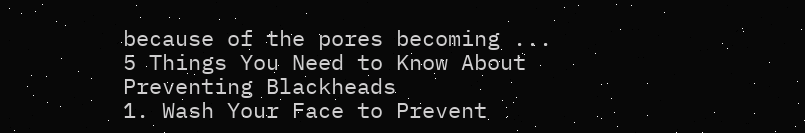because of the pores becoming ...
5 Things You Need to Know About Preventing Blackheads
1. Wash Your Face to Prevent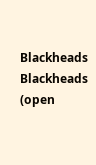Blackheads Blackheads (open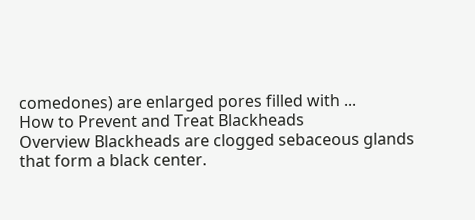comedones) are enlarged pores filled with ...
How to Prevent and Treat Blackheads
Overview Blackheads are clogged sebaceous glands that form a black center.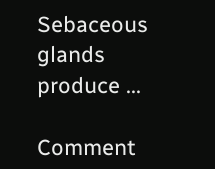Sebaceous glands produce ...

Comment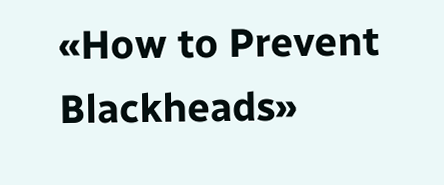«How to Prevent Blackheads»